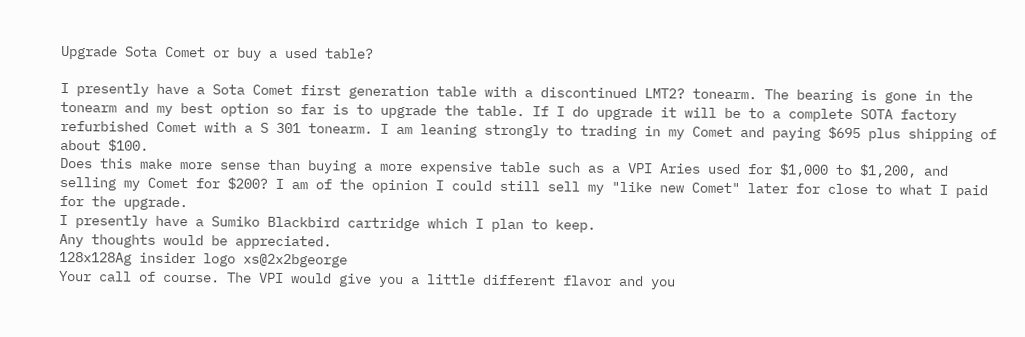Upgrade Sota Comet or buy a used table?

I presently have a Sota Comet first generation table with a discontinued LMT2? tonearm. The bearing is gone in the tonearm and my best option so far is to upgrade the table. If I do upgrade it will be to a complete SOTA factory refurbished Comet with a S 301 tonearm. I am leaning strongly to trading in my Comet and paying $695 plus shipping of about $100.
Does this make more sense than buying a more expensive table such as a VPI Aries used for $1,000 to $1,200, and selling my Comet for $200? I am of the opinion I could still sell my "like new Comet" later for close to what I paid for the upgrade.
I presently have a Sumiko Blackbird cartridge which I plan to keep.
Any thoughts would be appreciated.
128x128Ag insider logo xs@2x2bgeorge
Your call of course. The VPI would give you a little different flavor and you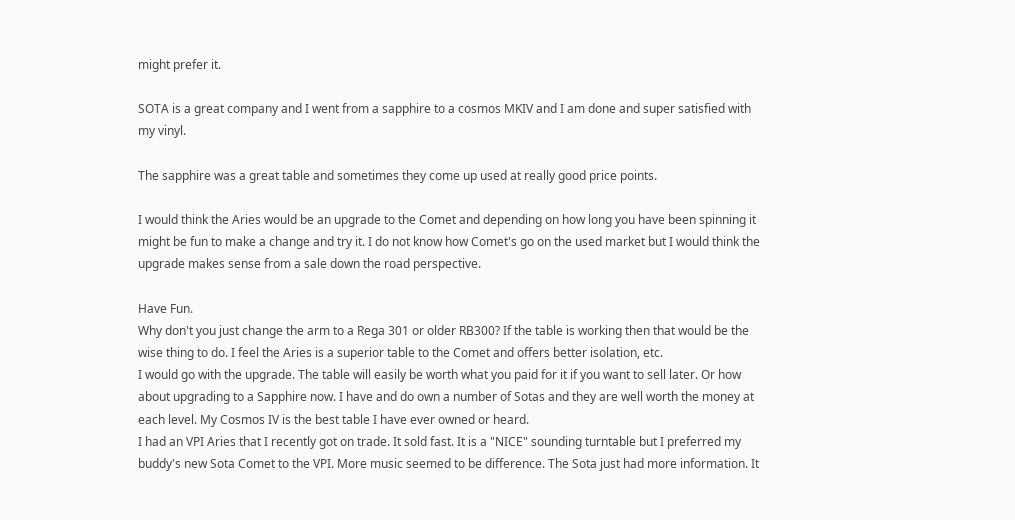might prefer it.

SOTA is a great company and I went from a sapphire to a cosmos MKIV and I am done and super satisfied with my vinyl.

The sapphire was a great table and sometimes they come up used at really good price points.

I would think the Aries would be an upgrade to the Comet and depending on how long you have been spinning it might be fun to make a change and try it. I do not know how Comet's go on the used market but I would think the upgrade makes sense from a sale down the road perspective.

Have Fun.
Why don't you just change the arm to a Rega 301 or older RB300? If the table is working then that would be the wise thing to do. I feel the Aries is a superior table to the Comet and offers better isolation, etc.
I would go with the upgrade. The table will easily be worth what you paid for it if you want to sell later. Or how about upgrading to a Sapphire now. I have and do own a number of Sotas and they are well worth the money at each level. My Cosmos IV is the best table I have ever owned or heard.
I had an VPI Aries that I recently got on trade. It sold fast. It is a "NICE" sounding turntable but I preferred my buddy's new Sota Comet to the VPI. More music seemed to be difference. The Sota just had more information. It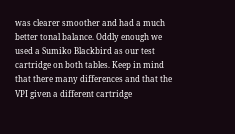was clearer smoother and had a much better tonal balance. Oddly enough we used a Sumiko Blackbird as our test cartridge on both tables. Keep in mind that there many differences and that the VPI given a different cartridge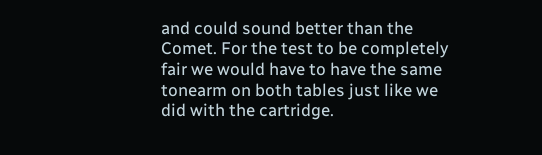and could sound better than the Comet. For the test to be completely fair we would have to have the same tonearm on both tables just like we did with the cartridge.